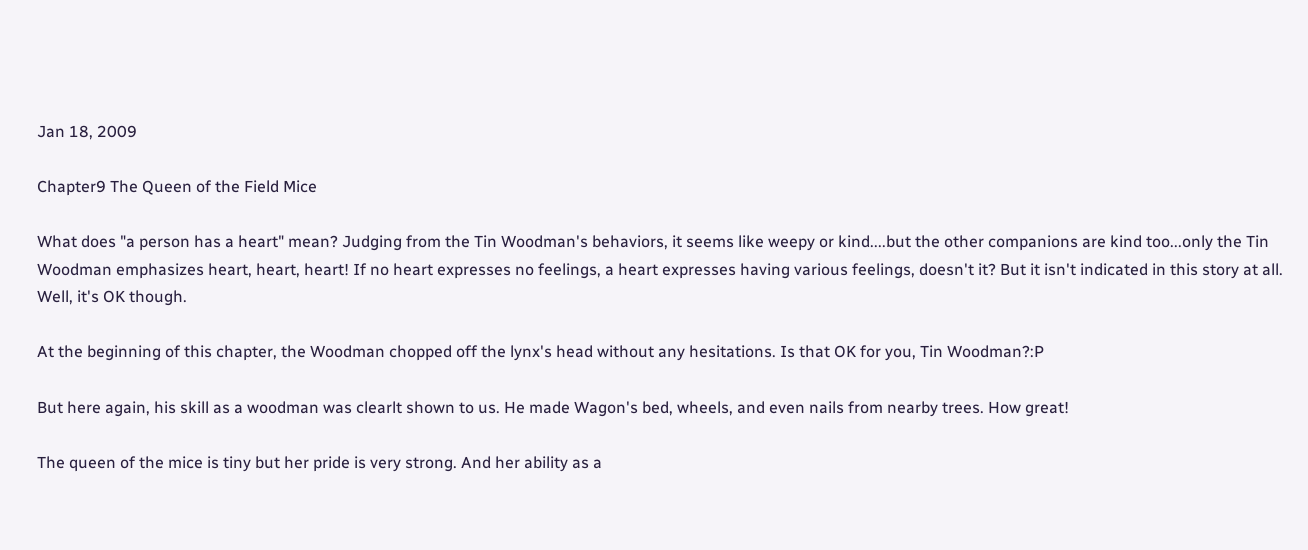Jan 18, 2009

Chapter9 The Queen of the Field Mice

What does "a person has a heart" mean? Judging from the Tin Woodman's behaviors, it seems like weepy or kind....but the other companions are kind too...only the Tin Woodman emphasizes heart, heart, heart! If no heart expresses no feelings, a heart expresses having various feelings, doesn't it? But it isn't indicated in this story at all. Well, it's OK though.

At the beginning of this chapter, the Woodman chopped off the lynx's head without any hesitations. Is that OK for you, Tin Woodman?:P

But here again, his skill as a woodman was clearlt shown to us. He made Wagon's bed, wheels, and even nails from nearby trees. How great!

The queen of the mice is tiny but her pride is very strong. And her ability as a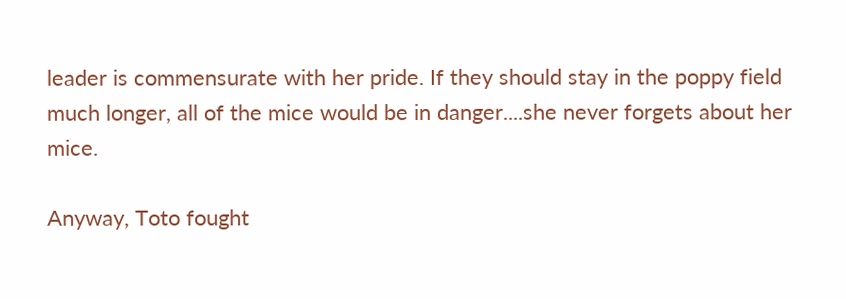leader is commensurate with her pride. If they should stay in the poppy field much longer, all of the mice would be in danger....she never forgets about her mice.

Anyway, Toto fought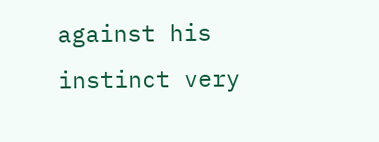against his instinct very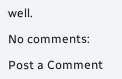well.

No comments:

Post a Comment